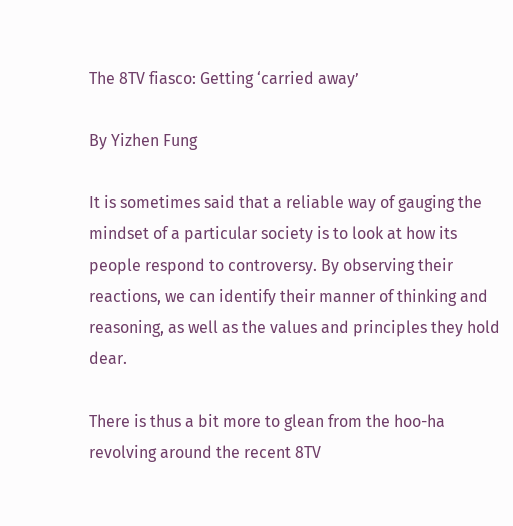The 8TV fiasco: Getting ‘carried away’

By Yizhen Fung

It is sometimes said that a reliable way of gauging the mindset of a particular society is to look at how its people respond to controversy. By observing their reactions, we can identify their manner of thinking and reasoning, as well as the values and principles they hold dear.

There is thus a bit more to glean from the hoo-ha revolving around the recent 8TV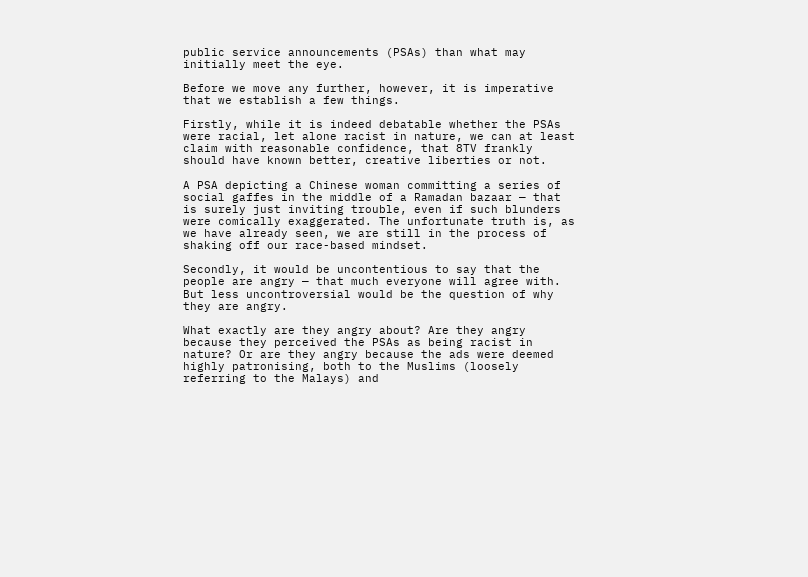public service announcements (PSAs) than what may initially meet the eye.

Before we move any further, however, it is imperative that we establish a few things.

Firstly, while it is indeed debatable whether the PSAs were racial, let alone racist in nature, we can at least claim with reasonable confidence, that 8TV frankly should have known better, creative liberties or not.

A PSA depicting a Chinese woman committing a series of social gaffes in the middle of a Ramadan bazaar — that is surely just inviting trouble, even if such blunders were comically exaggerated. The unfortunate truth is, as we have already seen, we are still in the process of shaking off our race-based mindset.

Secondly, it would be uncontentious to say that the people are angry — that much everyone will agree with. But less uncontroversial would be the question of why they are angry.

What exactly are they angry about? Are they angry because they perceived the PSAs as being racist in nature? Or are they angry because the ads were deemed highly patronising, both to the Muslims (loosely referring to the Malays) and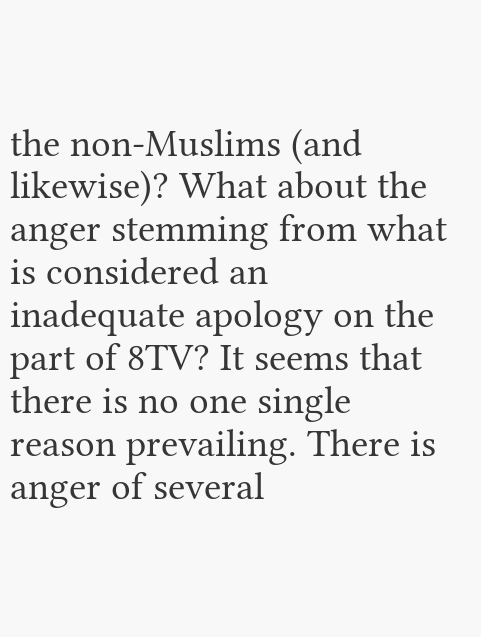the non-Muslims (and likewise)? What about the anger stemming from what is considered an inadequate apology on the part of 8TV? It seems that there is no one single reason prevailing. There is anger of several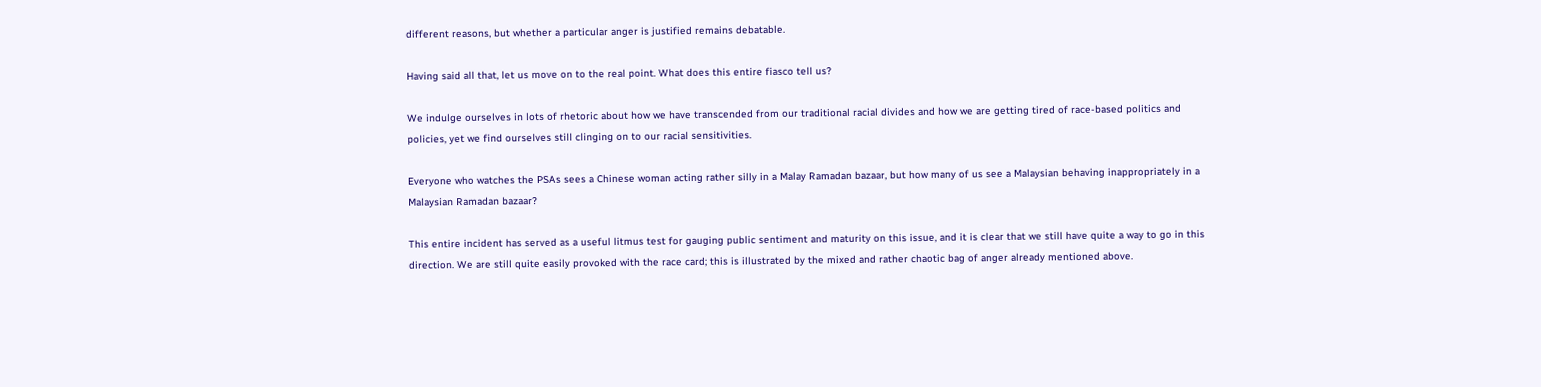different reasons, but whether a particular anger is justified remains debatable.

Having said all that, let us move on to the real point. What does this entire fiasco tell us?

We indulge ourselves in lots of rhetoric about how we have transcended from our traditional racial divides and how we are getting tired of race-based politics and policies, yet we find ourselves still clinging on to our racial sensitivities.

Everyone who watches the PSAs sees a Chinese woman acting rather silly in a Malay Ramadan bazaar, but how many of us see a Malaysian behaving inappropriately in a Malaysian Ramadan bazaar?

This entire incident has served as a useful litmus test for gauging public sentiment and maturity on this issue, and it is clear that we still have quite a way to go in this direction. We are still quite easily provoked with the race card; this is illustrated by the mixed and rather chaotic bag of anger already mentioned above.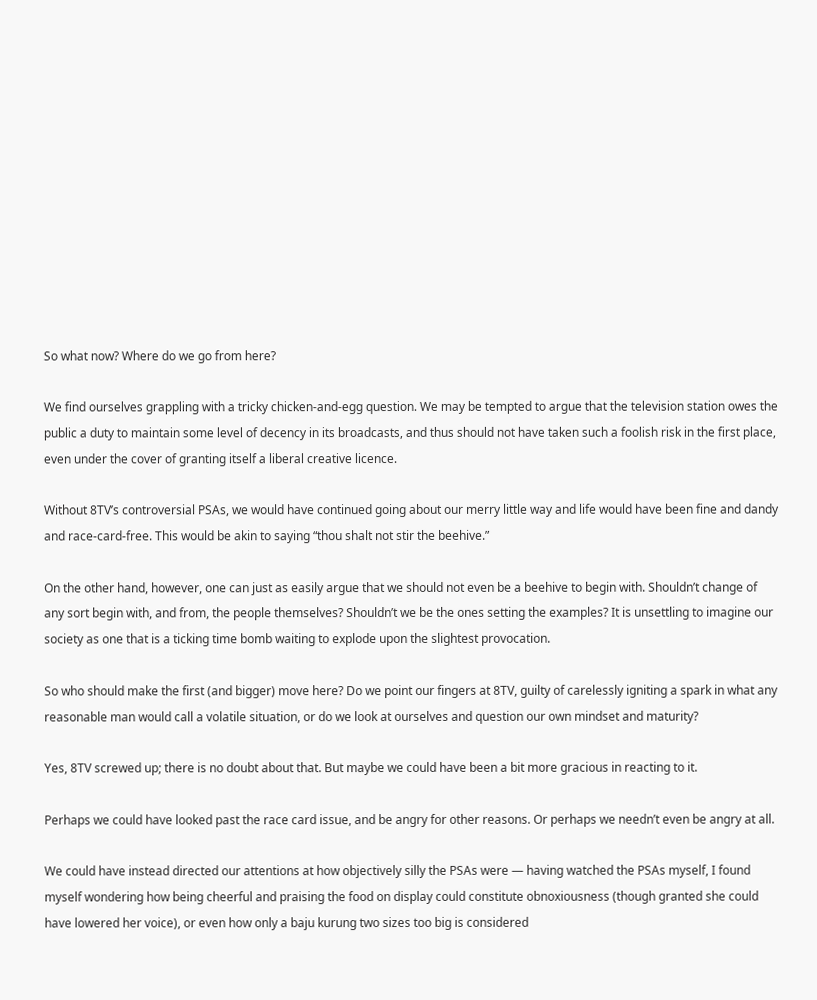So what now? Where do we go from here?

We find ourselves grappling with a tricky chicken-and-egg question. We may be tempted to argue that the television station owes the public a duty to maintain some level of decency in its broadcasts, and thus should not have taken such a foolish risk in the first place, even under the cover of granting itself a liberal creative licence.

Without 8TV’s controversial PSAs, we would have continued going about our merry little way and life would have been fine and dandy and race-card-free. This would be akin to saying “thou shalt not stir the beehive.”

On the other hand, however, one can just as easily argue that we should not even be a beehive to begin with. Shouldn’t change of any sort begin with, and from, the people themselves? Shouldn’t we be the ones setting the examples? It is unsettling to imagine our society as one that is a ticking time bomb waiting to explode upon the slightest provocation.

So who should make the first (and bigger) move here? Do we point our fingers at 8TV, guilty of carelessly igniting a spark in what any reasonable man would call a volatile situation, or do we look at ourselves and question our own mindset and maturity?

Yes, 8TV screwed up; there is no doubt about that. But maybe we could have been a bit more gracious in reacting to it.

Perhaps we could have looked past the race card issue, and be angry for other reasons. Or perhaps we needn’t even be angry at all.

We could have instead directed our attentions at how objectively silly the PSAs were — having watched the PSAs myself, I found myself wondering how being cheerful and praising the food on display could constitute obnoxiousness (though granted she could have lowered her voice), or even how only a baju kurung two sizes too big is considered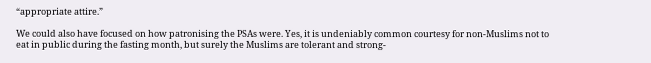“appropriate attire.”

We could also have focused on how patronising the PSAs were. Yes, it is undeniably common courtesy for non-Muslims not to eat in public during the fasting month, but surely the Muslims are tolerant and strong-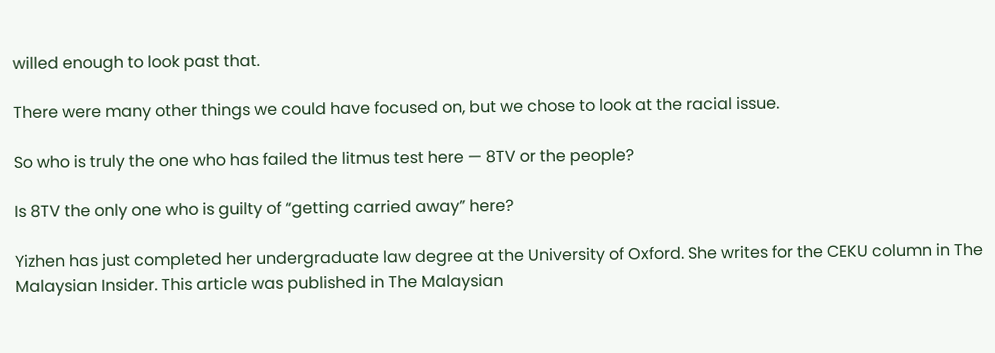willed enough to look past that.

There were many other things we could have focused on, but we chose to look at the racial issue.

So who is truly the one who has failed the litmus test here — 8TV or the people?

Is 8TV the only one who is guilty of “getting carried away” here?

Yizhen has just completed her undergraduate law degree at the University of Oxford. She writes for the CEKU column in The Malaysian Insider. This article was published in The Malaysian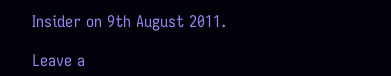Insider on 9th August 2011.

Leave a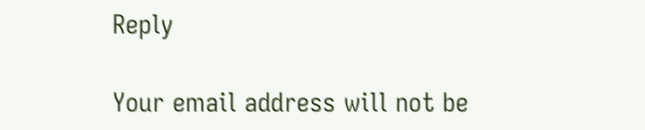Reply

Your email address will not be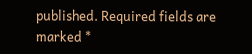published. Required fields are marked *